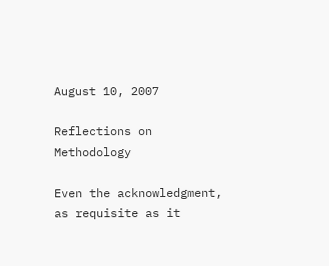August 10, 2007

Reflections on Methodology

Even the acknowledgment, as requisite as it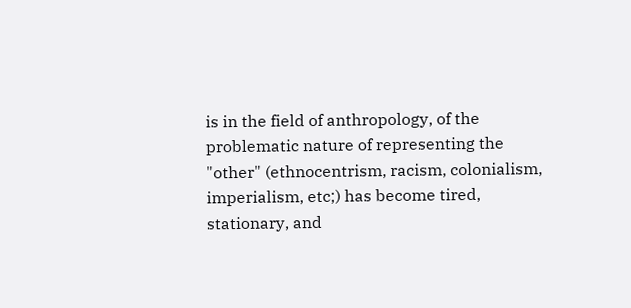is in the field of anthropology, of the problematic nature of representing the "other" (ethnocentrism, racism, colonialism, imperialism, etc;) has become tired, stationary, and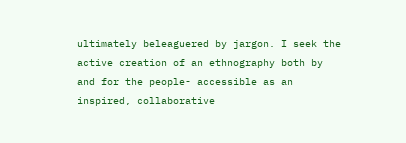ultimately beleaguered by jargon. I seek the active creation of an ethnography both by and for the people- accessible as an inspired, collaborative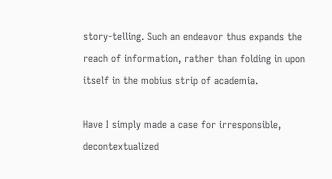story-telling. Such an endeavor thus expands the reach of information, rather than folding in upon itself in the mobius strip of academia.

Have I simply made a case for irresponsible, decontextualized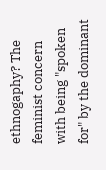ethnogaphy? The feminist concern with being "spoken for" by the dominant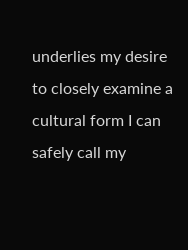underlies my desire to closely examine a cultural form I can safely call my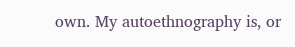own. My autoethnography is, or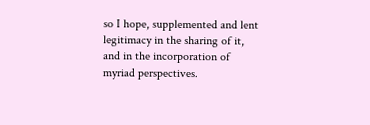so I hope, supplemented and lent legitimacy in the sharing of it, and in the incorporation of myriad perspectives.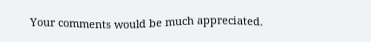Your comments would be much appreciated.